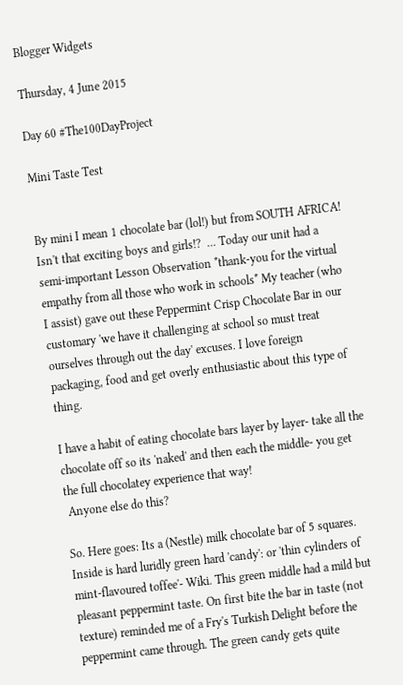Blogger Widgets

Thursday, 4 June 2015

Day 60 #The100DayProject

Mini Taste Test


By mini I mean 1 chocolate bar (lol!) but from SOUTH AFRICA! Isn't that exciting boys and girls!?  ... Today our unit had a semi-important Lesson Observation *thank-you for the virtual empathy from all those who work in schools* My teacher (who I assist) gave out these Peppermint Crisp Chocolate Bar in our customary 'we have it challenging at school so must treat ourselves through out the day' excuses. I love foreign packaging, food and get overly enthusiastic about this type of thing.

I have a habit of eating chocolate bars layer by layer- take all the chocolate off so its 'naked' and then each the middle- you get the full chocolatey experience that way!
 Anyone else do this?

So. Here goes: Its a (Nestle) milk chocolate bar of 5 squares. Inside is hard luridly green hard 'candy': or 'thin cylinders of mint-flavoured toffee'- Wiki. This green middle had a mild but pleasant peppermint taste. On first bite the bar in taste (not texture) reminded me of a Fry's Turkish Delight before the peppermint came through. The green candy gets quite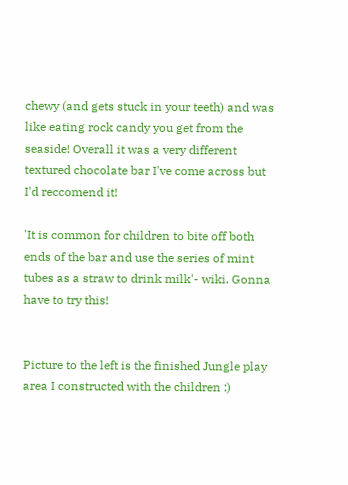chewy (and gets stuck in your teeth) and was like eating rock candy you get from the seaside! Overall it was a very different textured chocolate bar I've come across but I'd reccomend it!

'It is common for children to bite off both ends of the bar and use the series of mint tubes as a straw to drink milk'- wiki. Gonna have to try this!


Picture to the left is the finished Jungle play area I constructed with the children :)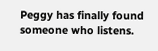Peggy has finally found someone who listens.